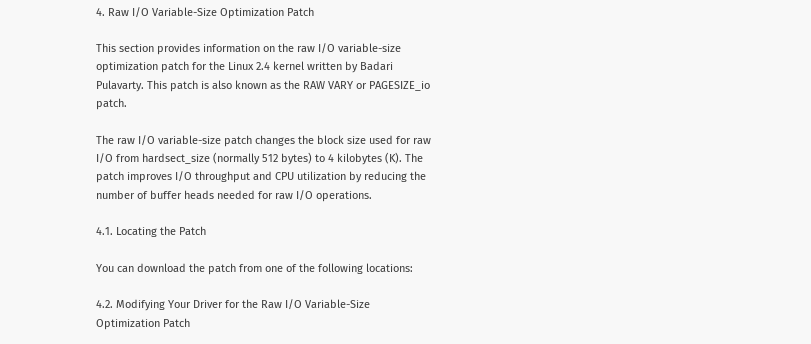4. Raw I/O Variable-Size Optimization Patch

This section provides information on the raw I/O variable-size optimization patch for the Linux 2.4 kernel written by Badari Pulavarty. This patch is also known as the RAW VARY or PAGESIZE_io patch.

The raw I/O variable-size patch changes the block size used for raw I/O from hardsect_size (normally 512 bytes) to 4 kilobytes (K). The patch improves I/O throughput and CPU utilization by reducing the number of buffer heads needed for raw I/O operations.

4.1. Locating the Patch

You can download the patch from one of the following locations:

4.2. Modifying Your Driver for the Raw I/O Variable-Size Optimization Patch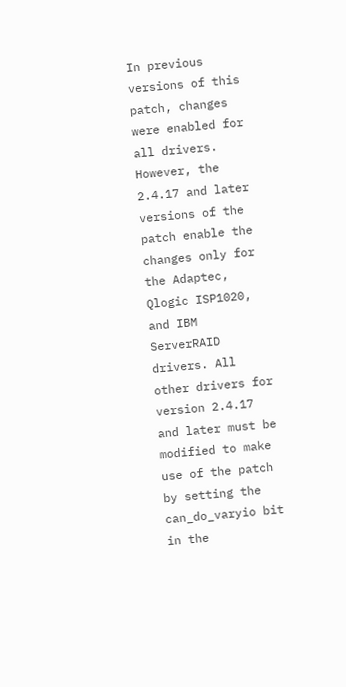In previous versions of this patch, changes were enabled for all drivers. However, the 2.4.17 and later versions of the patch enable the changes only for the Adaptec, Qlogic ISP1020, and IBM ServerRAID drivers. All other drivers for version 2.4.17 and later must be modified to make use of the patch by setting the can_do_varyio bit in the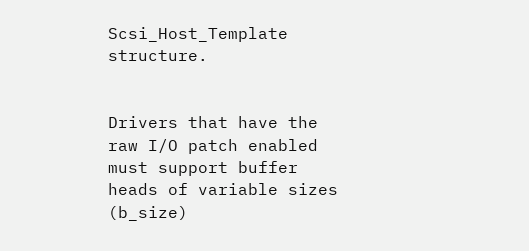Scsi_Host_Template structure.


Drivers that have the raw I/O patch enabled must support buffer heads of variable sizes (b_size)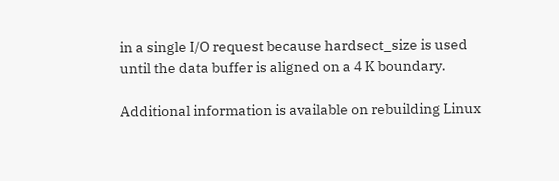in a single I/O request because hardsect_size is used until the data buffer is aligned on a 4 K boundary.

Additional information is available on rebuilding Linux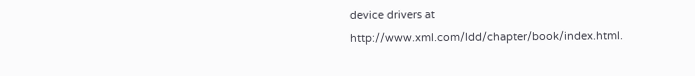device drivers at http://www.xml.com/ldd/chapter/book/index.html.